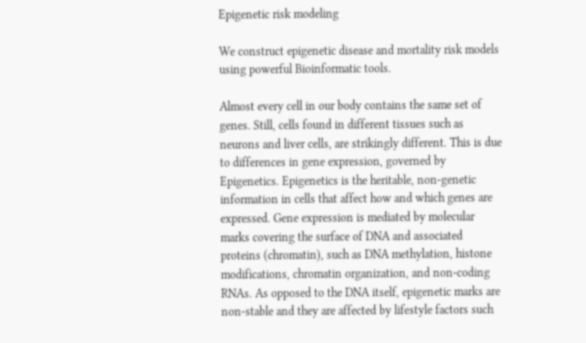Epigenetic risk modeling

We construct epigenetic disease and mortality risk models using powerful Bioinformatic tools.

Almost every cell in our body contains the same set of genes. Still, cells found in different tissues such as neurons and liver cells, are strikingly different. This is due to differences in gene expression, governed by Epigenetics. Epigenetics is the heritable, non-genetic information in cells that affect how and which genes are expressed. Gene expression is mediated by molecular marks covering the surface of DNA and associated proteins (chromatin), such as DNA methylation, histone modifications, chromatin organization, and non-coding RNAs. As opposed to the DNA itself, epigenetic marks are non-stable and they are affected by lifestyle factors such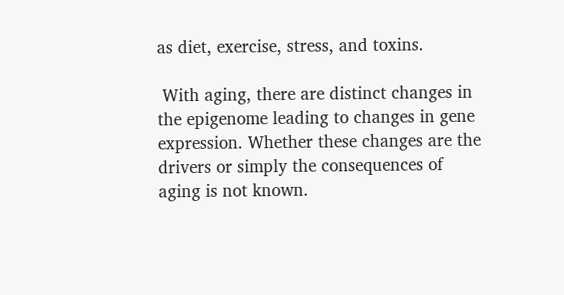as diet, exercise, stress, and toxins.

 With aging, there are distinct changes in the epigenome leading to changes in gene expression. Whether these changes are the drivers or simply the consequences of aging is not known.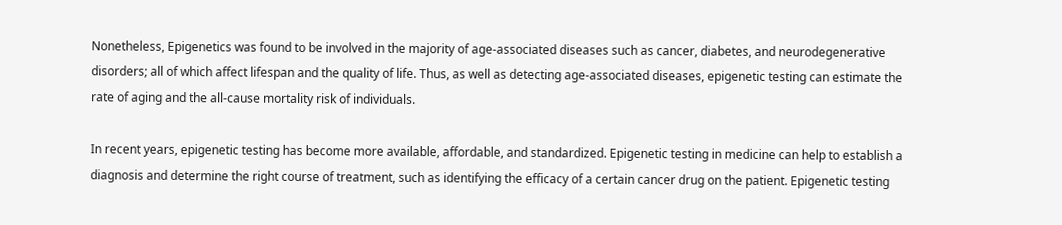Nonetheless, Epigenetics was found to be involved in the majority of age-associated diseases such as cancer, diabetes, and neurodegenerative disorders; all of which affect lifespan and the quality of life. Thus, as well as detecting age-associated diseases, epigenetic testing can estimate the rate of aging and the all-cause mortality risk of individuals.

In recent years, epigenetic testing has become more available, affordable, and standardized. Epigenetic testing in medicine can help to establish a diagnosis and determine the right course of treatment, such as identifying the efficacy of a certain cancer drug on the patient. Epigenetic testing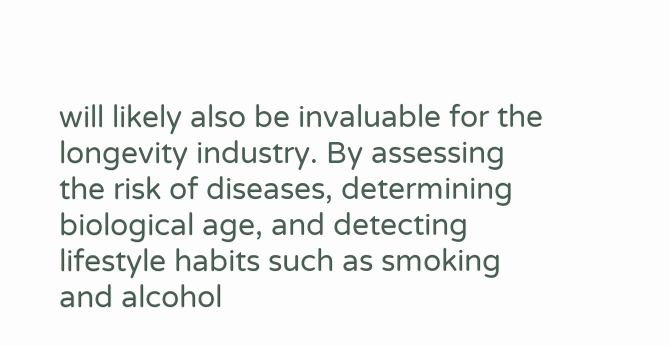will likely also be invaluable for the longevity industry. By assessing the risk of diseases, determining biological age, and detecting lifestyle habits such as smoking and alcohol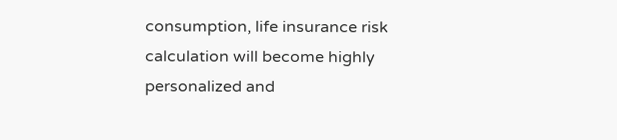consumption, life insurance risk calculation will become highly personalized and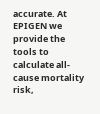accurate. At EPIGEN we provide the tools to calculate all-cause mortality risk,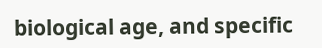biological age, and specific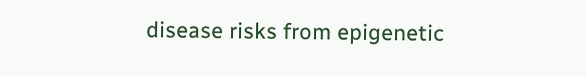disease risks from epigenetic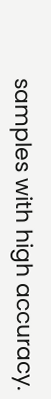samples with high accuracy.